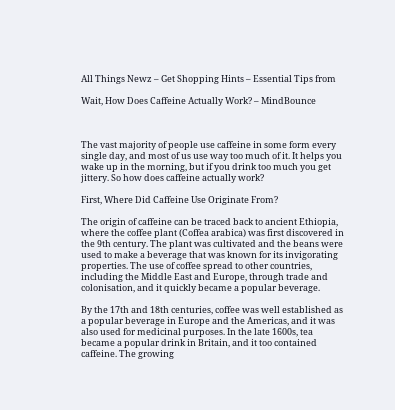All Things Newz – Get Shopping Hints – Essential Tips from

Wait, How Does Caffeine Actually Work? – MindBounce



The vast majority of people use caffeine in some form every single day, and most of us use way too much of it. It helps you wake up in the morning, but if you drink too much you get jittery. So how does caffeine actually work?

First, Where Did Caffeine Use Originate From?

The origin of caffeine can be traced back to ancient Ethiopia, where the coffee plant (Coffea arabica) was first discovered in the 9th century. The plant was cultivated and the beans were used to make a beverage that was known for its invigorating properties. The use of coffee spread to other countries, including the Middle East and Europe, through trade and colonisation, and it quickly became a popular beverage.

By the 17th and 18th centuries, coffee was well established as a popular beverage in Europe and the Americas, and it was also used for medicinal purposes. In the late 1600s, tea became a popular drink in Britain, and it too contained caffeine. The growing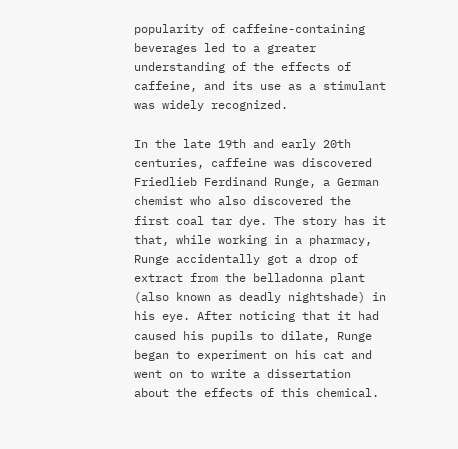popularity of caffeine-containing beverages led to a greater understanding of the effects of caffeine, and its use as a stimulant was widely recognized.

In the late 19th and early 20th centuries, caffeine was discovered Friedlieb Ferdinand Runge, a German chemist who also discovered the first coal tar dye. The story has it that, while working in a pharmacy, Runge accidentally got a drop of extract from the belladonna plant (also known as deadly nightshade) in his eye. After noticing that it had caused his pupils to dilate, Runge began to experiment on his cat and went on to write a dissertation about the effects of this chemical.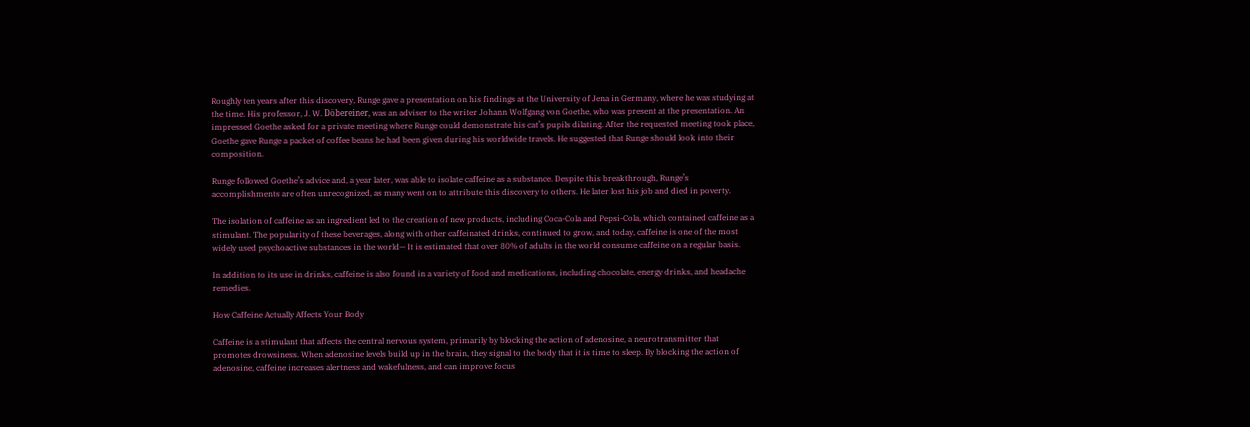Roughly ten years after this discovery, Runge gave a presentation on his findings at the University of Jena in Germany, where he was studying at the time. His professor, J. W. Döbereiner, was an adviser to the writer Johann Wolfgang von Goethe, who was present at the presentation. An impressed Goethe asked for a private meeting where Runge could demonstrate his cat’s pupils dilating. After the requested meeting took place, Goethe gave Runge a packet of coffee beans he had been given during his worldwide travels. He suggested that Runge should look into their composition.

Runge followed Goethe’s advice and, a year later, was able to isolate caffeine as a substance. Despite this breakthrough, Runge’s accomplishments are often unrecognized, as many went on to attribute this discovery to others. He later lost his job and died in poverty.

The isolation of caffeine as an ingredient led to the creation of new products, including Coca-Cola and Pepsi-Cola, which contained caffeine as a stimulant. The popularity of these beverages, along with other caffeinated drinks, continued to grow, and today, caffeine is one of the most widely used psychoactive substances in the world— It is estimated that over 80% of adults in the world consume caffeine on a regular basis.

In addition to its use in drinks, caffeine is also found in a variety of food and medications, including chocolate, energy drinks, and headache remedies.

How Caffeine Actually Affects Your Body

Caffeine is a stimulant that affects the central nervous system, primarily by blocking the action of adenosine, a neurotransmitter that promotes drowsiness. When adenosine levels build up in the brain, they signal to the body that it is time to sleep. By blocking the action of adenosine, caffeine increases alertness and wakefulness, and can improve focus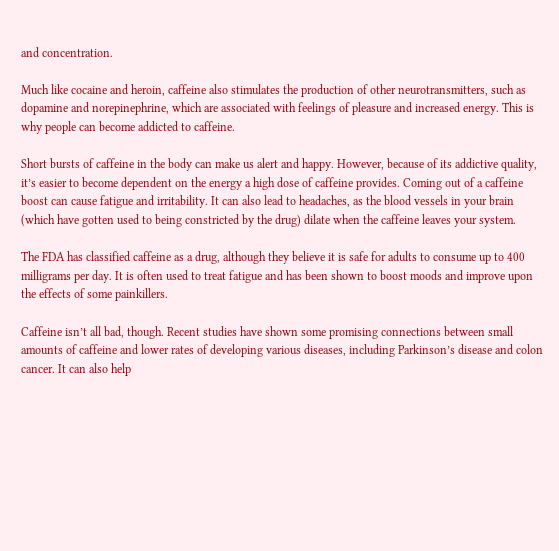and concentration.

Much like cocaine and heroin, caffeine also stimulates the production of other neurotransmitters, such as dopamine and norepinephrine, which are associated with feelings of pleasure and increased energy. This is why people can become addicted to caffeine.

Short bursts of caffeine in the body can make us alert and happy. However, because of its addictive quality, it’s easier to become dependent on the energy a high dose of caffeine provides. Coming out of a caffeine boost can cause fatigue and irritability. It can also lead to headaches, as the blood vessels in your brain (which have gotten used to being constricted by the drug) dilate when the caffeine leaves your system.

The FDA has classified caffeine as a drug, although they believe it is safe for adults to consume up to 400 milligrams per day. It is often used to treat fatigue and has been shown to boost moods and improve upon the effects of some painkillers.

Caffeine isn’t all bad, though. Recent studies have shown some promising connections between small amounts of caffeine and lower rates of developing various diseases, including Parkinson’s disease and colon cancer. It can also help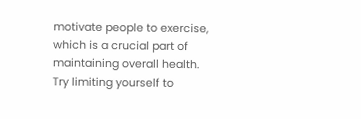motivate people to exercise, which is a crucial part of maintaining overall health. Try limiting yourself to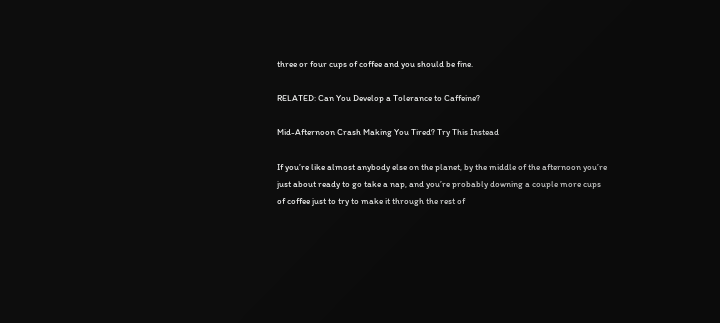three or four cups of coffee and you should be fine.

RELATED: Can You Develop a Tolerance to Caffeine?

Mid-Afternoon Crash Making You Tired? Try This Instead

If you’re like almost anybody else on the planet, by the middle of the afternoon you’re just about ready to go take a nap, and you’re probably downing a couple more cups of coffee just to try to make it through the rest of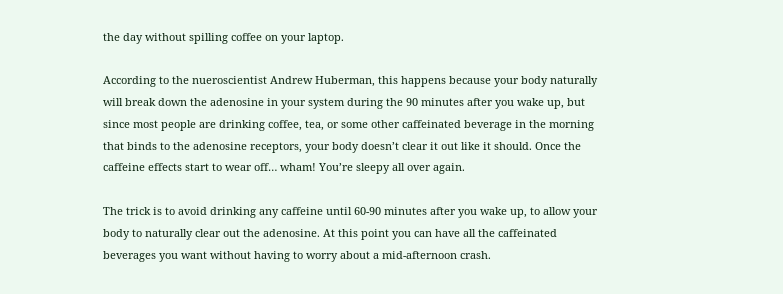the day without spilling coffee on your laptop.

According to the nueroscientist Andrew Huberman, this happens because your body naturally will break down the adenosine in your system during the 90 minutes after you wake up, but since most people are drinking coffee, tea, or some other caffeinated beverage in the morning that binds to the adenosine receptors, your body doesn’t clear it out like it should. Once the caffeine effects start to wear off… wham! You’re sleepy all over again.

The trick is to avoid drinking any caffeine until 60-90 minutes after you wake up, to allow your body to naturally clear out the adenosine. At this point you can have all the caffeinated beverages you want without having to worry about a mid-afternoon crash.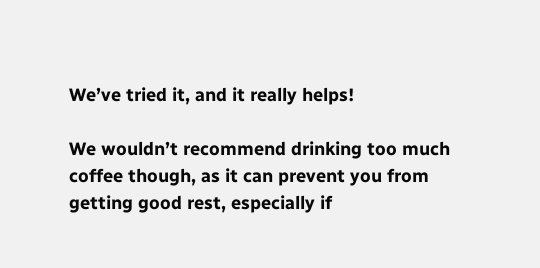We’ve tried it, and it really helps!

We wouldn’t recommend drinking too much coffee though, as it can prevent you from getting good rest, especially if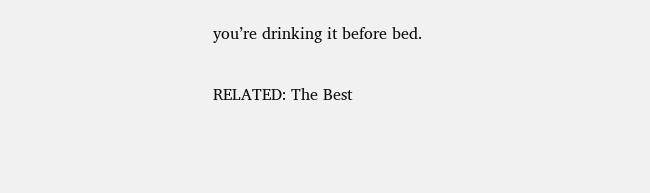you’re drinking it before bed.

RELATED: The Best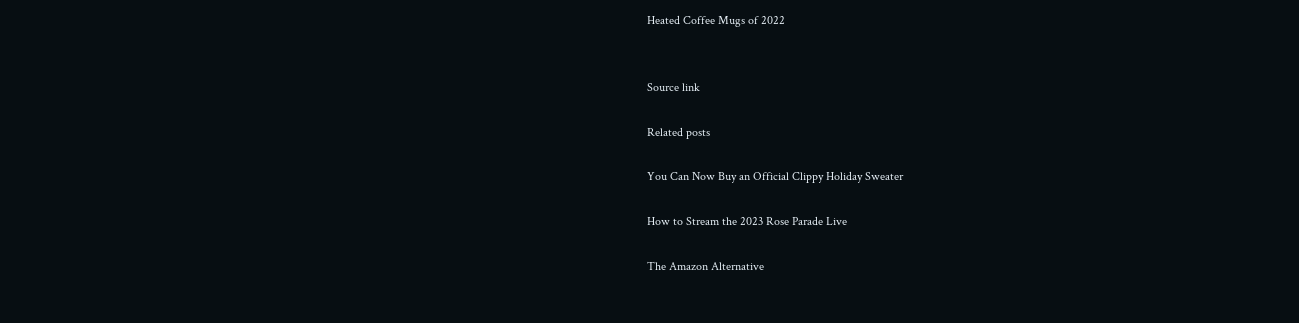Heated Coffee Mugs of 2022


Source link

Related posts

You Can Now Buy an Official Clippy Holiday Sweater

How to Stream the 2023 Rose Parade Live

The Amazon Alternative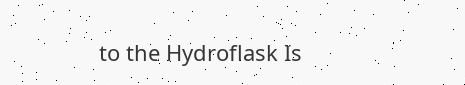to the Hydroflask Is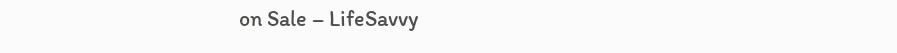on Sale – LifeSavvy